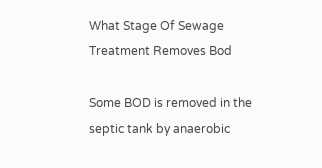What Stage Of Sewage Treatment Removes Bod

Some BOD is removed in the septic tank by anaerobic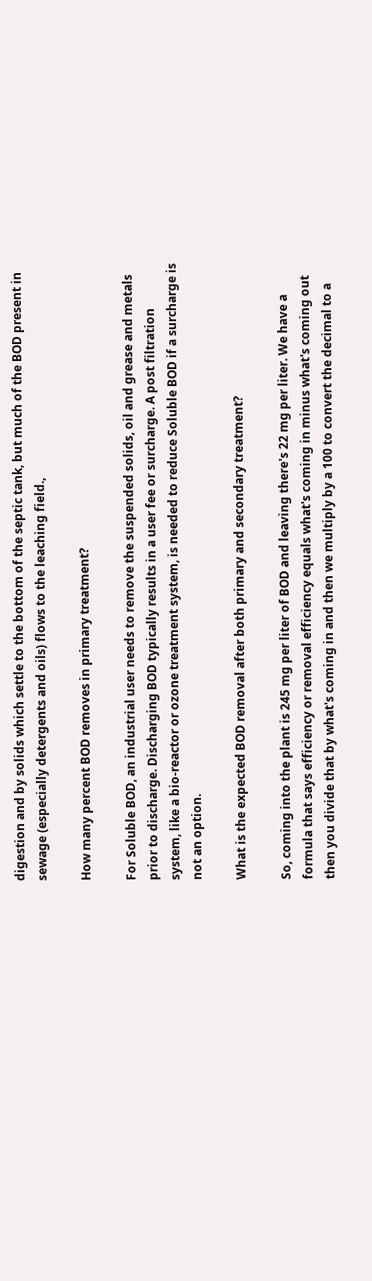digestion and by solids which settle to the bottom of the septic tank, but much of the BOD present in sewage (especially detergents and oils) flows to the leaching field.,

How many percent BOD removes in primary treatment?

For Soluble BOD, an industrial user needs to remove the suspended solids, oil and grease and metals prior to discharge. Discharging BOD typically results in a user fee or surcharge. A post filtration system, like a bio-reactor or ozone treatment system, is needed to reduce Soluble BOD if a surcharge is not an option.

What is the expected BOD removal after both primary and secondary treatment?

So, coming into the plant is 245 mg per liter of BOD and leaving there's 22 mg per liter. We have a formula that says efficiency or removal efficiency equals what's coming in minus what's coming out then you divide that by what's coming in and then we multiply by a 100 to convert the decimal to a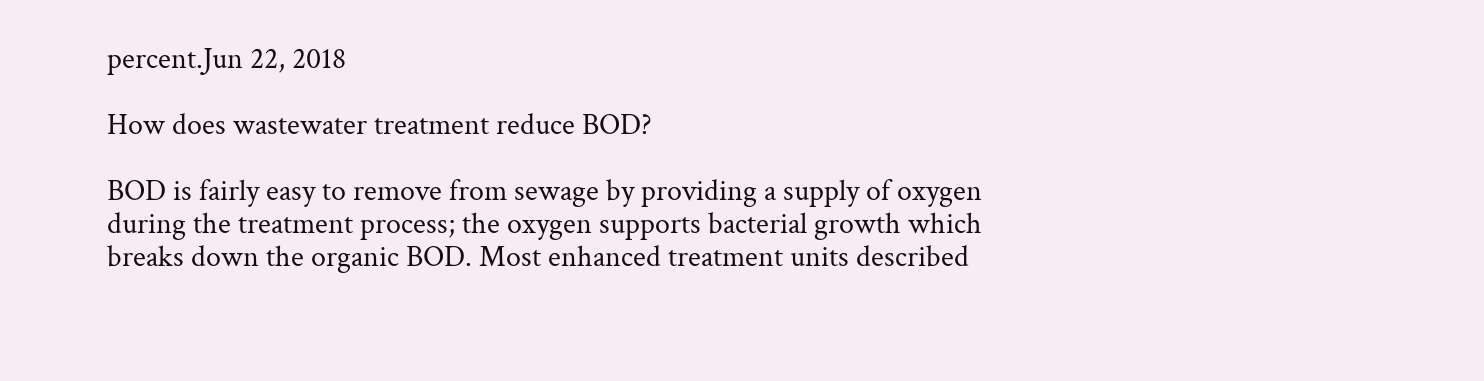percent.Jun 22, 2018

How does wastewater treatment reduce BOD?

BOD is fairly easy to remove from sewage by providing a supply of oxygen during the treatment process; the oxygen supports bacterial growth which breaks down the organic BOD. Most enhanced treatment units described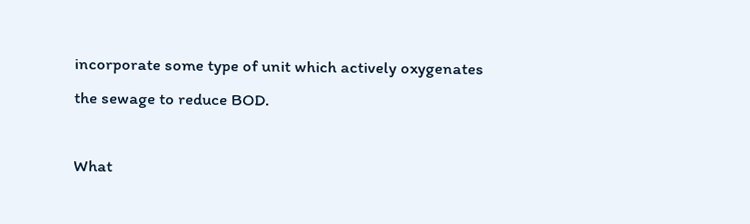incorporate some type of unit which actively oxygenates the sewage to reduce BOD.

What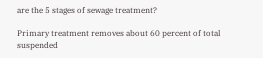are the 5 stages of sewage treatment?

Primary treatment removes about 60 percent of total suspended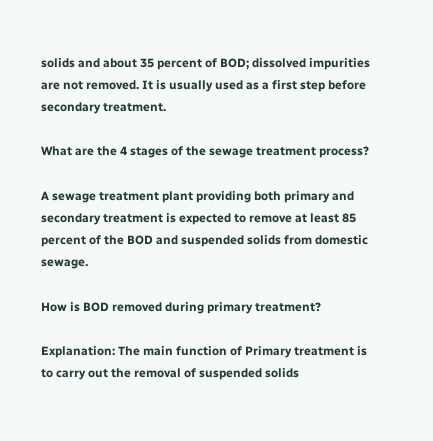solids and about 35 percent of BOD; dissolved impurities are not removed. It is usually used as a first step before secondary treatment.

What are the 4 stages of the sewage treatment process?

A sewage treatment plant providing both primary and secondary treatment is expected to remove at least 85 percent of the BOD and suspended solids from domestic sewage.

How is BOD removed during primary treatment?

Explanation: The main function of Primary treatment is to carry out the removal of suspended solids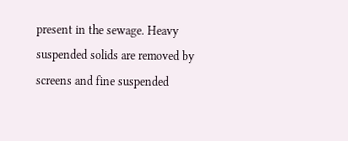present in the sewage. Heavy suspended solids are removed by screens and fine suspended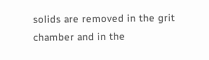solids are removed in the grit chamber and in the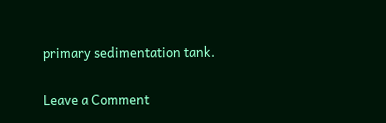primary sedimentation tank.

Leave a Comment